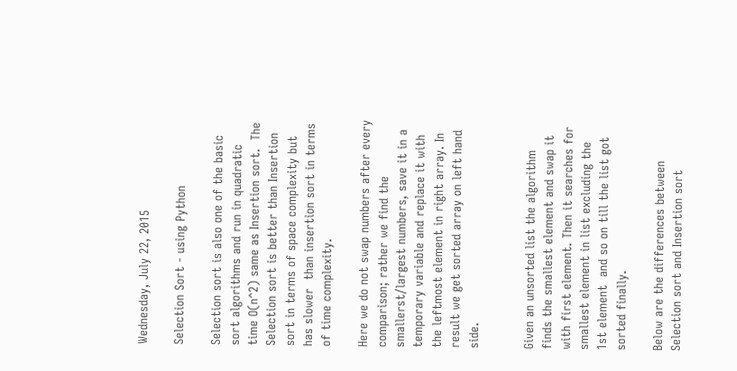Wednesday, July 22, 2015

Selection Sort - using Python

Selection sort is also one of the basic sort algorithms and run in quadratic time O(n^2) same as Insertion sort.  The Selection sort is better than Insertion sort in terms of space complexity but has slower  than insertion sort in terms of time complexity.

Here we do not swap numbers after every comparison; rather we find the smallerst/largest numbers, save it in a temporary variable and replace it with the leftmost element in right array. In result we get sorted array on left hand side.


Given an unsorted list the algorithm finds the smallest element and swap it with first element. Then it searches for smallest element in list excluding the 1st element  and so on till the list got sorted finally.

Below are the differences between Selection sort and Insertion sort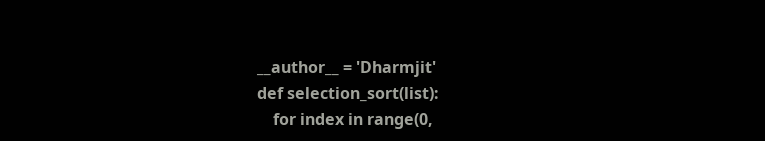__author__ = 'Dharmjit'
def selection_sort(list):
    for index in range(0,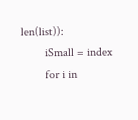len(list)):
        iSmall = index
        for i in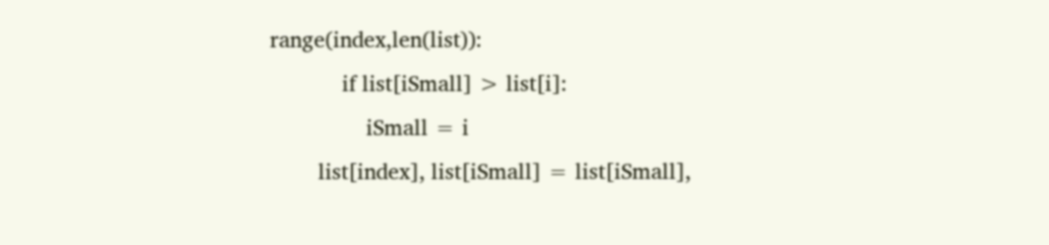range(index,len(list)):
            if list[iSmall] > list[i]:
                iSmall = i
        list[index], list[iSmall] = list[iSmall],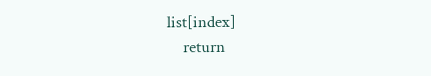list[index]
    return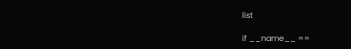list

if __name__ ==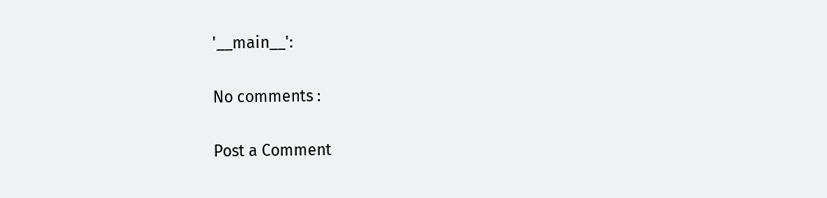'__main__':

No comments :

Post a Comment